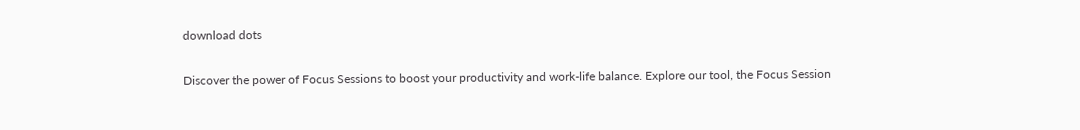download dots

Discover the power of Focus Sessions to boost your productivity and work-life balance. Explore our tool, the Focus Session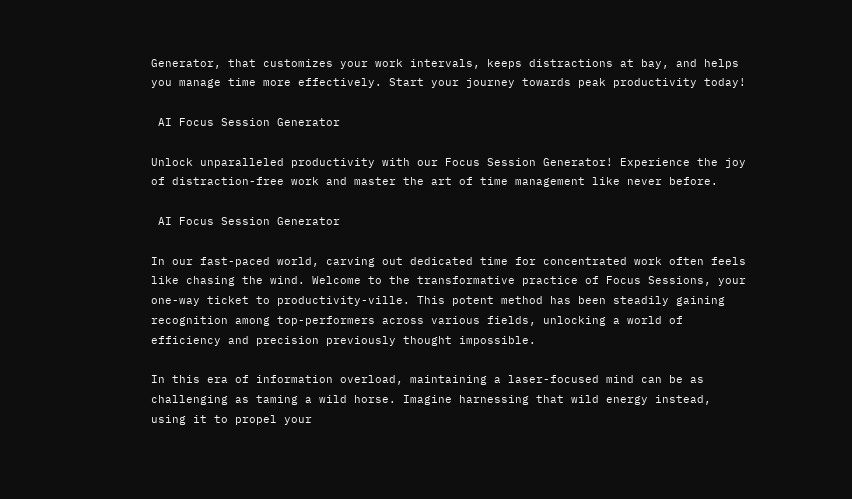Generator, that customizes your work intervals, keeps distractions at bay, and helps you manage time more effectively. Start your journey towards peak productivity today!

 AI Focus Session Generator

Unlock unparalleled productivity with our Focus Session Generator! Experience the joy of distraction-free work and master the art of time management like never before.

 AI Focus Session Generator

In our fast-paced world, carving out dedicated time for concentrated work often feels like chasing the wind. Welcome to the transformative practice of Focus Sessions, your one-way ticket to productivity-ville. This potent method has been steadily gaining recognition among top-performers across various fields, unlocking a world of efficiency and precision previously thought impossible.

In this era of information overload, maintaining a laser-focused mind can be as challenging as taming a wild horse. Imagine harnessing that wild energy instead, using it to propel your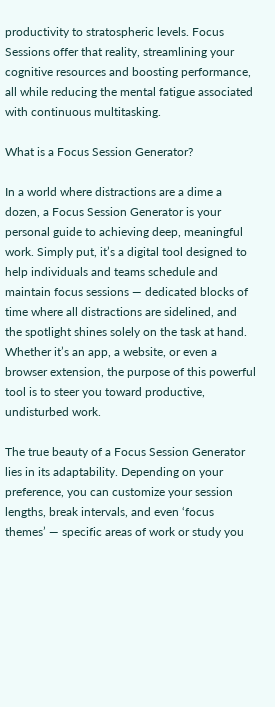productivity to stratospheric levels. Focus Sessions offer that reality, streamlining your cognitive resources and boosting performance, all while reducing the mental fatigue associated with continuous multitasking.

What is a Focus Session Generator?

In a world where distractions are a dime a dozen, a Focus Session Generator is your personal guide to achieving deep, meaningful work. Simply put, it’s a digital tool designed to help individuals and teams schedule and maintain focus sessions — dedicated blocks of time where all distractions are sidelined, and the spotlight shines solely on the task at hand. Whether it’s an app, a website, or even a browser extension, the purpose of this powerful tool is to steer you toward productive, undisturbed work.

The true beauty of a Focus Session Generator lies in its adaptability. Depending on your preference, you can customize your session lengths, break intervals, and even ‘focus themes’ — specific areas of work or study you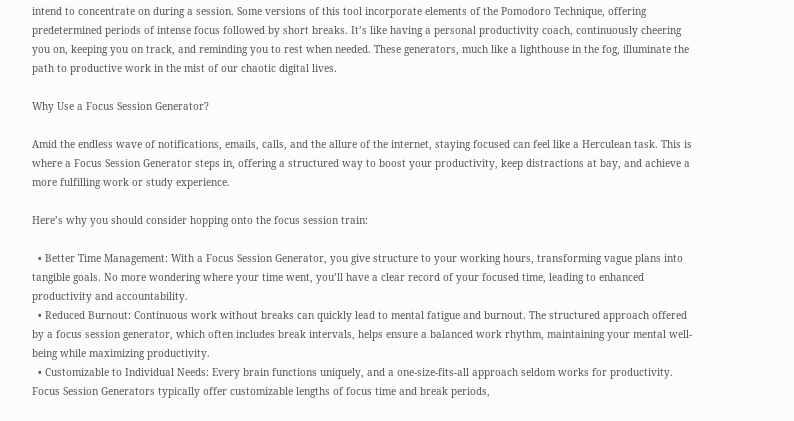intend to concentrate on during a session. Some versions of this tool incorporate elements of the Pomodoro Technique, offering predetermined periods of intense focus followed by short breaks. It’s like having a personal productivity coach, continuously cheering you on, keeping you on track, and reminding you to rest when needed. These generators, much like a lighthouse in the fog, illuminate the path to productive work in the mist of our chaotic digital lives.

Why Use a Focus Session Generator?

Amid the endless wave of notifications, emails, calls, and the allure of the internet, staying focused can feel like a Herculean task. This is where a Focus Session Generator steps in, offering a structured way to boost your productivity, keep distractions at bay, and achieve a more fulfilling work or study experience.

Here’s why you should consider hopping onto the focus session train:

  • Better Time Management: With a Focus Session Generator, you give structure to your working hours, transforming vague plans into tangible goals. No more wondering where your time went, you’ll have a clear record of your focused time, leading to enhanced productivity and accountability.
  • Reduced Burnout: Continuous work without breaks can quickly lead to mental fatigue and burnout. The structured approach offered by a focus session generator, which often includes break intervals, helps ensure a balanced work rhythm, maintaining your mental well-being while maximizing productivity.
  • Customizable to Individual Needs: Every brain functions uniquely, and a one-size-fits-all approach seldom works for productivity. Focus Session Generators typically offer customizable lengths of focus time and break periods,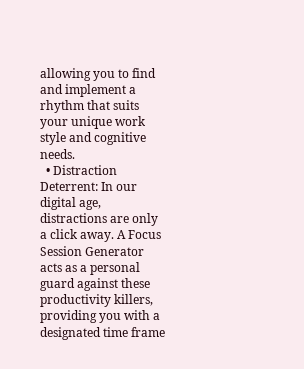allowing you to find and implement a rhythm that suits your unique work style and cognitive needs.
  • Distraction Deterrent: In our digital age, distractions are only a click away. A Focus Session Generator acts as a personal guard against these productivity killers, providing you with a designated time frame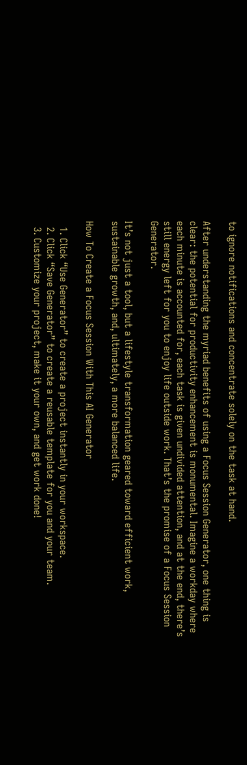to ignore notifications and concentrate solely on the task at hand.

After understanding the myriad benefits of using a Focus Session Generator, one thing is clear: the potential for productivity enhancement is monumental. Imagine a workday where each minute is accounted for, each task is given undivided attention, and at the end, there’s still energy left for you to enjoy life outside work. That’s the promise of a Focus Session Generator.

It’s not just a tool, but a lifestyle transformation geared toward efficient work, sustainable growth, and, ultimately, a more balanced life.

How To Create a Focus Session With This AI Generator

  1. Click “Use Generator” to create a project instantly in your workspace.
  2. Click “Save Generator” to create a reusable template for you and your team.
  3. Customize your project, make it your own, and get work done!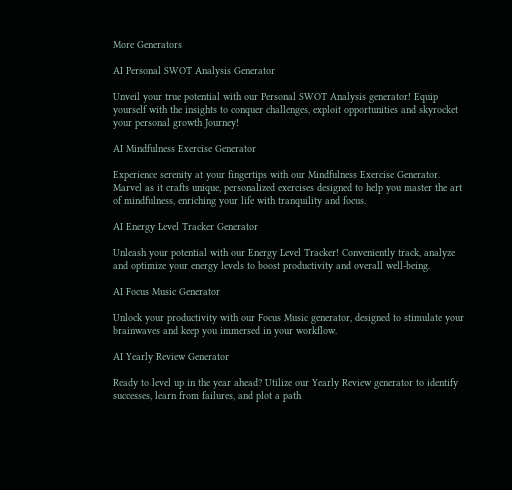More Generators

AI Personal SWOT Analysis Generator

Unveil your true potential with our Personal SWOT Analysis generator! Equip yourself with the insights to conquer challenges, exploit opportunities and skyrocket your personal growth Journey!

AI Mindfulness Exercise Generator

Experience serenity at your fingertips with our Mindfulness Exercise Generator. Marvel as it crafts unique, personalized exercises designed to help you master the art of mindfulness, enriching your life with tranquility and focus.

AI Energy Level Tracker Generator

Unleash your potential with our Energy Level Tracker! Conveniently track, analyze and optimize your energy levels to boost productivity and overall well-being.

AI Focus Music Generator

Unlock your productivity with our Focus Music generator, designed to stimulate your brainwaves and keep you immersed in your workflow.

AI Yearly Review Generator

Ready to level up in the year ahead? Utilize our Yearly Review generator to identify successes, learn from failures, and plot a path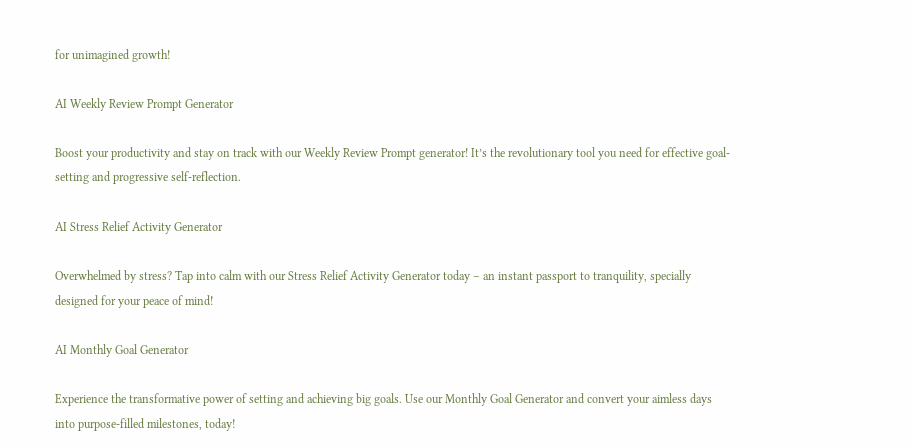for unimagined growth!

AI Weekly Review Prompt Generator

Boost your productivity and stay on track with our Weekly Review Prompt generator! It’s the revolutionary tool you need for effective goal-setting and progressive self-reflection.

AI Stress Relief Activity Generator

Overwhelmed by stress? Tap into calm with our Stress Relief Activity Generator today – an instant passport to tranquility, specially designed for your peace of mind!

AI Monthly Goal Generator

Experience the transformative power of setting and achieving big goals. Use our Monthly Goal Generator and convert your aimless days into purpose-filled milestones, today!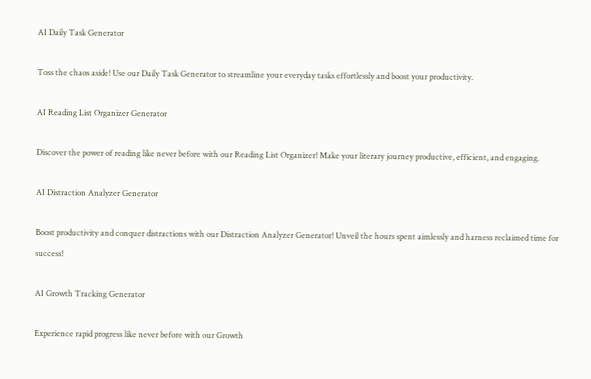AI Daily Task Generator

Toss the chaos aside! Use our Daily Task Generator to streamline your everyday tasks effortlessly and boost your productivity.

AI Reading List Organizer Generator

Discover the power of reading like never before with our Reading List Organizer! Make your literary journey productive, efficient, and engaging.

AI Distraction Analyzer Generator

Boost productivity and conquer distractions with our Distraction Analyzer Generator! Unveil the hours spent aimlessly and harness reclaimed time for success!

AI Growth Tracking Generator

Experience rapid progress like never before with our Growth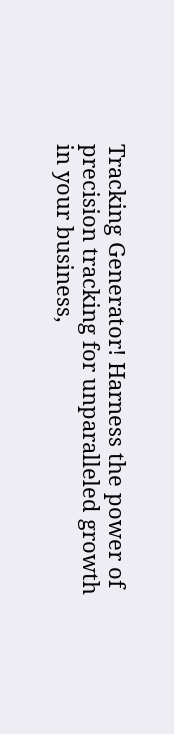Tracking Generator! Harness the power of precision tracking for unparalleled growth in your business,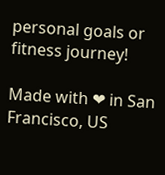personal goals or fitness journey!

Made with ❤ in San Francisco, US